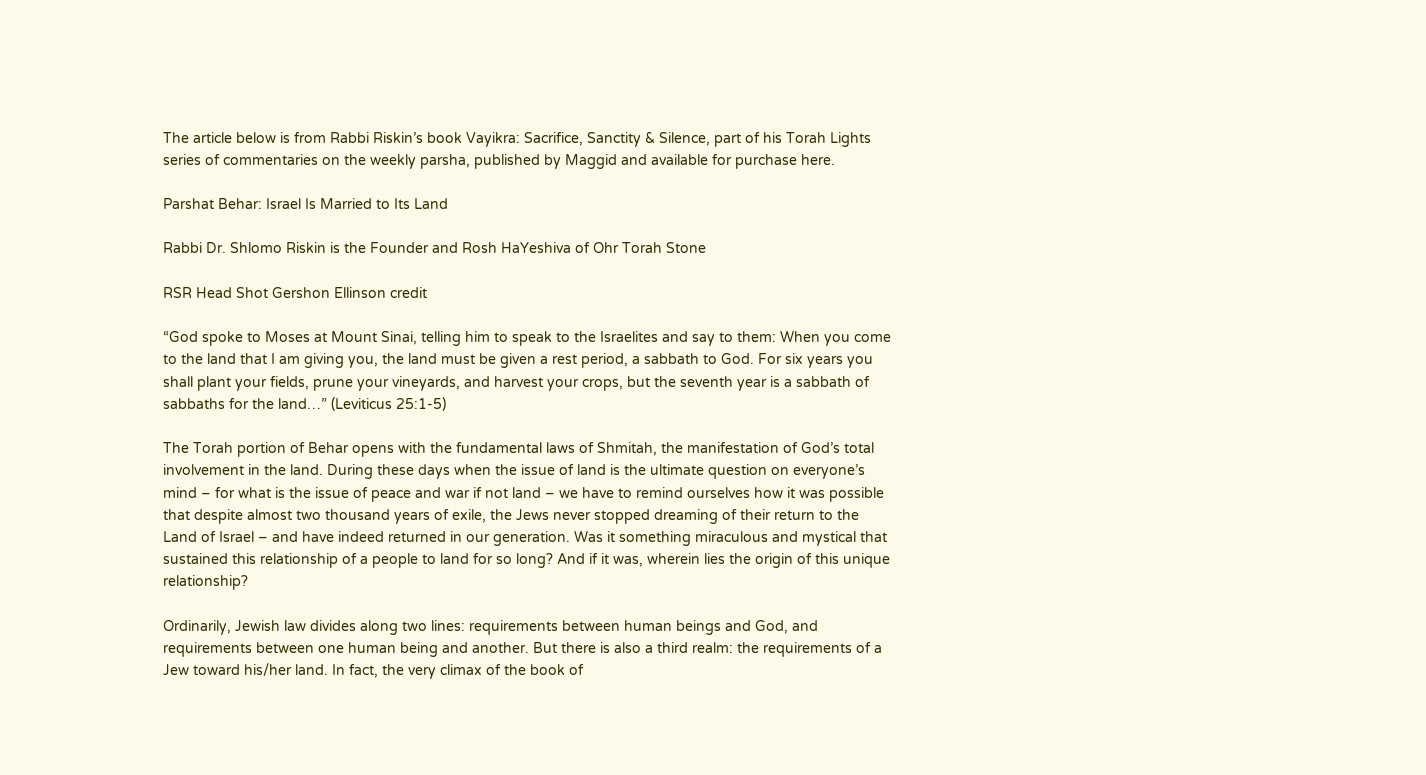The article below is from Rabbi Riskin’s book Vayikra: Sacrifice, Sanctity & Silence, part of his Torah Lights series of commentaries on the weekly parsha, published by Maggid and available for purchase here.

Parshat Behar: Israel Is Married to Its Land

Rabbi Dr. Shlomo Riskin is the Founder and Rosh HaYeshiva of Ohr Torah Stone

RSR Head Shot Gershon Ellinson credit

“God spoke to Moses at Mount Sinai, telling him to speak to the Israelites and say to them: When you come to the land that I am giving you, the land must be given a rest period, a sabbath to God. For six years you shall plant your fields, prune your vineyards, and harvest your crops, but the seventh year is a sabbath of sabbaths for the land…” (Leviticus 25:1-5)

The Torah portion of Behar opens with the fundamental laws of Shmitah, the manifestation of God’s total involvement in the land. During these days when the issue of land is the ultimate question on everyone’s mind – for what is the issue of peace and war if not land – we have to remind ourselves how it was possible that despite almost two thousand years of exile, the Jews never stopped dreaming of their return to the Land of Israel – and have indeed returned in our generation. Was it something miraculous and mystical that sustained this relationship of a people to land for so long? And if it was, wherein lies the origin of this unique relationship?

Ordinarily, Jewish law divides along two lines: requirements between human beings and God, and requirements between one human being and another. But there is also a third realm: the requirements of a Jew toward his/her land. In fact, the very climax of the book of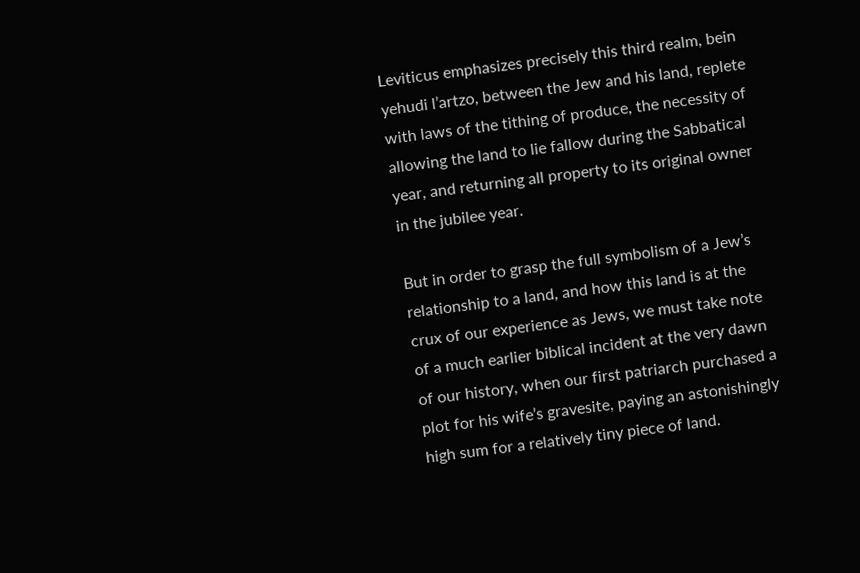Leviticus emphasizes precisely this third realm, bein yehudi l’artzo, between the Jew and his land, replete with laws of the tithing of produce, the necessity of allowing the land to lie fallow during the Sabbatical year, and returning all property to its original owner in the jubilee year.

But in order to grasp the full symbolism of a Jew’s relationship to a land, and how this land is at the crux of our experience as Jews, we must take note of a much earlier biblical incident at the very dawn of our history, when our first patriarch purchased a plot for his wife’s gravesite, paying an astonishingly high sum for a relatively tiny piece of land.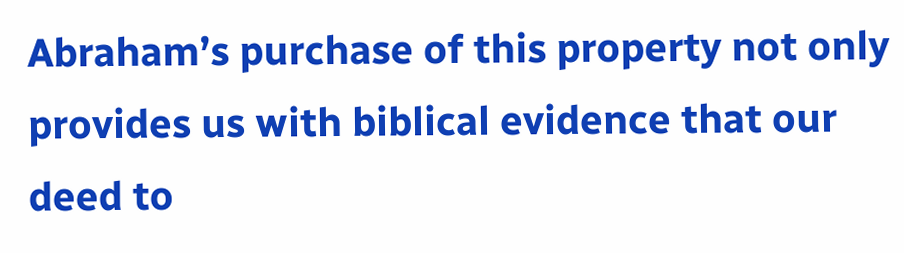Abraham’s purchase of this property not only provides us with biblical evidence that our deed to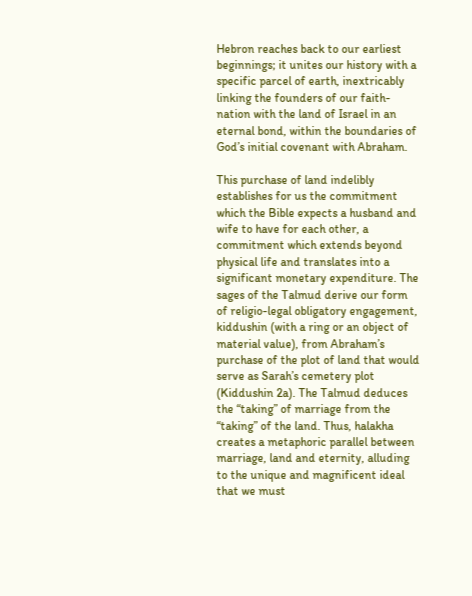Hebron reaches back to our earliest beginnings; it unites our history with a specific parcel of earth, inextricably linking the founders of our faith-nation with the land of Israel in an eternal bond, within the boundaries of God’s initial covenant with Abraham.

This purchase of land indelibly establishes for us the commitment which the Bible expects a husband and wife to have for each other, a commitment which extends beyond physical life and translates into a significant monetary expenditure. The sages of the Talmud derive our form of religio-legal obligatory engagement, kiddushin (with a ring or an object of material value), from Abraham’s purchase of the plot of land that would serve as Sarah’s cemetery plot (Kiddushin 2a). The Talmud deduces the “taking” of marriage from the “taking” of the land. Thus, halakha creates a metaphoric parallel between marriage, land and eternity, alluding to the unique and magnificent ideal that we must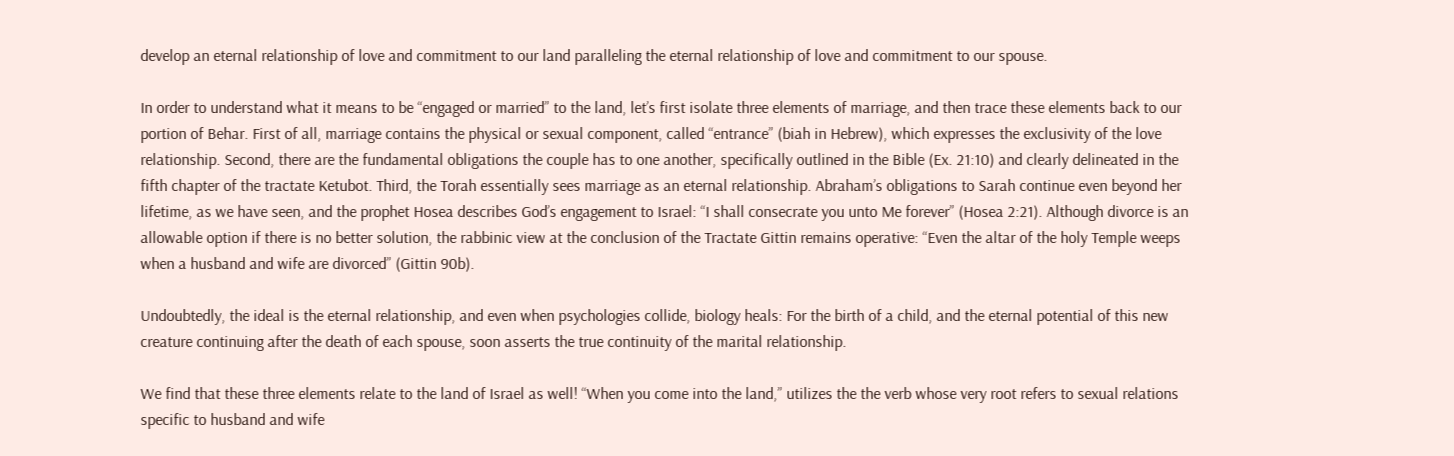develop an eternal relationship of love and commitment to our land paralleling the eternal relationship of love and commitment to our spouse.

In order to understand what it means to be “engaged or married” to the land, let’s first isolate three elements of marriage, and then trace these elements back to our portion of Behar. First of all, marriage contains the physical or sexual component, called “entrance” (biah in Hebrew), which expresses the exclusivity of the love relationship. Second, there are the fundamental obligations the couple has to one another, specifically outlined in the Bible (Ex. 21:10) and clearly delineated in the fifth chapter of the tractate Ketubot. Third, the Torah essentially sees marriage as an eternal relationship. Abraham’s obligations to Sarah continue even beyond her lifetime, as we have seen, and the prophet Hosea describes God’s engagement to Israel: “I shall consecrate you unto Me forever” (Hosea 2:21). Although divorce is an allowable option if there is no better solution, the rabbinic view at the conclusion of the Tractate Gittin remains operative: “Even the altar of the holy Temple weeps when a husband and wife are divorced” (Gittin 90b).

Undoubtedly, the ideal is the eternal relationship, and even when psychologies collide, biology heals: For the birth of a child, and the eternal potential of this new creature continuing after the death of each spouse, soon asserts the true continuity of the marital relationship.

We find that these three elements relate to the land of Israel as well! “When you come into the land,” utilizes the the verb whose very root refers to sexual relations specific to husband and wife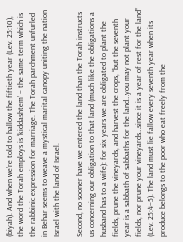(biyah). And when we’re told to hallow the fiftieth year (Lev. 25:10), the word the Torah employs is ‘kiddashtem’ – the same term which is the rabbinic expression for marriage. The Torah parchment unfurled in Behar seems to weave a mystical marital canopy uniting the nation Israel with the land of Israel.

Second, no sooner have we entered the land than the Torah instructs us concerning our obligation to that land (much like the obligations a husband has to a wife): for six years we are obligated to plant the fields, prune the vineyards, and harvest the crops, “but the seventh year is a sabbath of sabbaths for the land…you may not plant your fields, nor prune your vineyards…since it is a year of rest for the land” (Lev. 25:4–5). The land must lie fallow every seventh year when its produce belongs to the poor who eat freely from the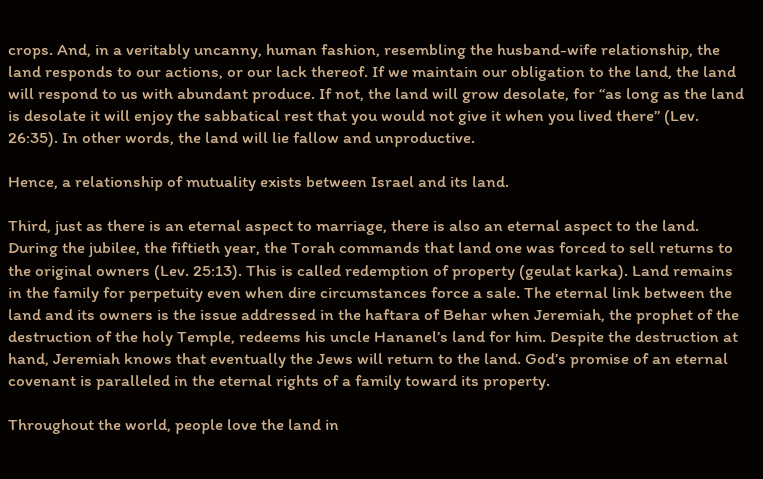crops. And, in a veritably uncanny, human fashion, resembling the husband-wife relationship, the land responds to our actions, or our lack thereof. If we maintain our obligation to the land, the land will respond to us with abundant produce. If not, the land will grow desolate, for “as long as the land is desolate it will enjoy the sabbatical rest that you would not give it when you lived there” (Lev. 26:35). In other words, the land will lie fallow and unproductive.

Hence, a relationship of mutuality exists between Israel and its land.

Third, just as there is an eternal aspect to marriage, there is also an eternal aspect to the land. During the jubilee, the fiftieth year, the Torah commands that land one was forced to sell returns to the original owners (Lev. 25:13). This is called redemption of property (geulat karka). Land remains in the family for perpetuity even when dire circumstances force a sale. The eternal link between the land and its owners is the issue addressed in the haftara of Behar when Jeremiah, the prophet of the destruction of the holy Temple, redeems his uncle Hananel’s land for him. Despite the destruction at hand, Jeremiah knows that eventually the Jews will return to the land. God’s promise of an eternal covenant is paralleled in the eternal rights of a family toward its property.

Throughout the world, people love the land in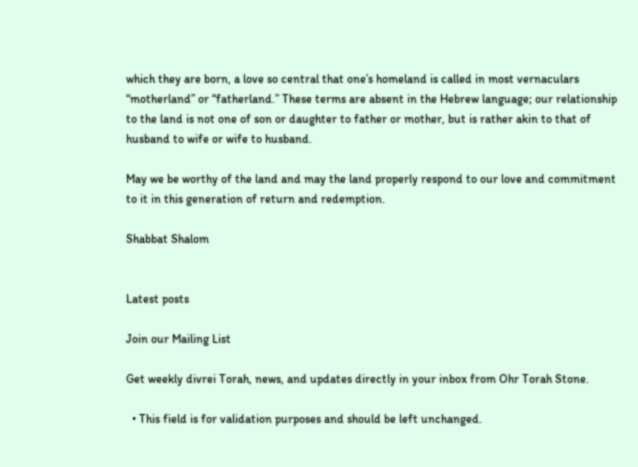which they are born, a love so central that one’s homeland is called in most vernaculars “motherland” or “fatherland.” These terms are absent in the Hebrew language; our relationship to the land is not one of son or daughter to father or mother, but is rather akin to that of husband to wife or wife to husband.

May we be worthy of the land and may the land properly respond to our love and commitment to it in this generation of return and redemption.

Shabbat Shalom


Latest posts

Join our Mailing List

Get weekly divrei Torah, news, and updates directly in your inbox from Ohr Torah Stone.

  • This field is for validation purposes and should be left unchanged.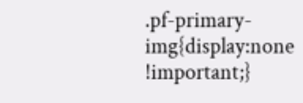.pf-primary-img{display:none !important;}